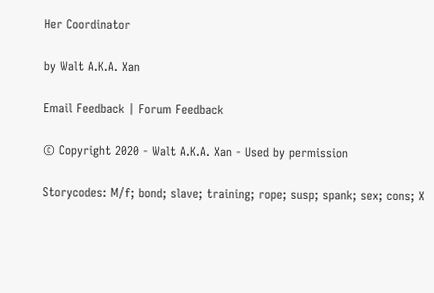Her Coordinator

by Walt A.K.A. Xan

Email Feedback | Forum Feedback

© Copyright 2020 - Walt A.K.A. Xan - Used by permission

Storycodes: M/f; bond; slave; training; rope; susp; spank; sex; cons; X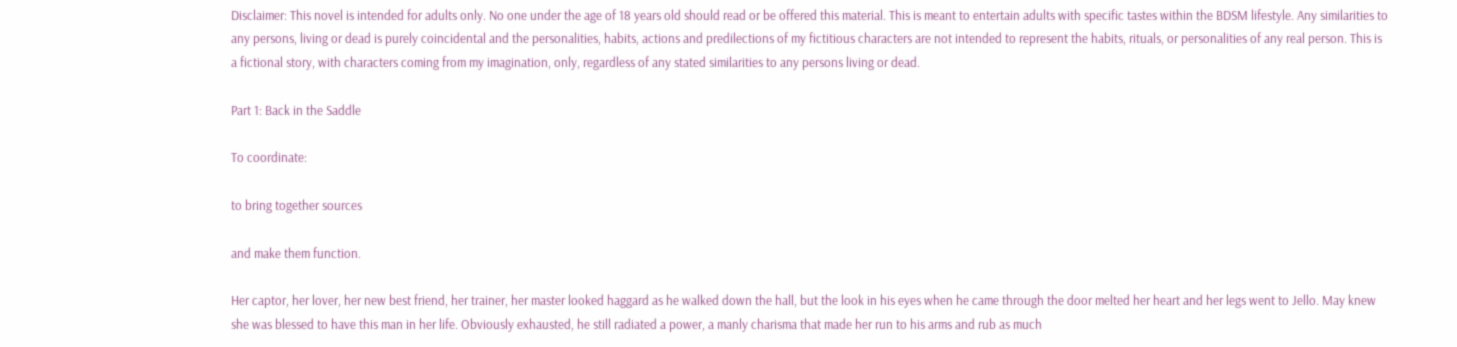Disclaimer: This novel is intended for adults only. No one under the age of 18 years old should read or be offered this material. This is meant to entertain adults with specific tastes within the BDSM lifestyle. Any similarities to any persons, living or dead is purely coincidental and the personalities, habits, actions and predilections of my fictitious characters are not intended to represent the habits, rituals, or personalities of any real person. This is a fictional story, with characters coming from my imagination, only, regardless of any stated similarities to any persons living or dead.

Part 1: Back in the Saddle

To coordinate:

to bring together sources

and make them function.

Her captor, her lover, her new best friend, her trainer, her master looked haggard as he walked down the hall, but the look in his eyes when he came through the door melted her heart and her legs went to Jello. May knew she was blessed to have this man in her life. Obviously exhausted, he still radiated a power, a manly charisma that made her run to his arms and rub as much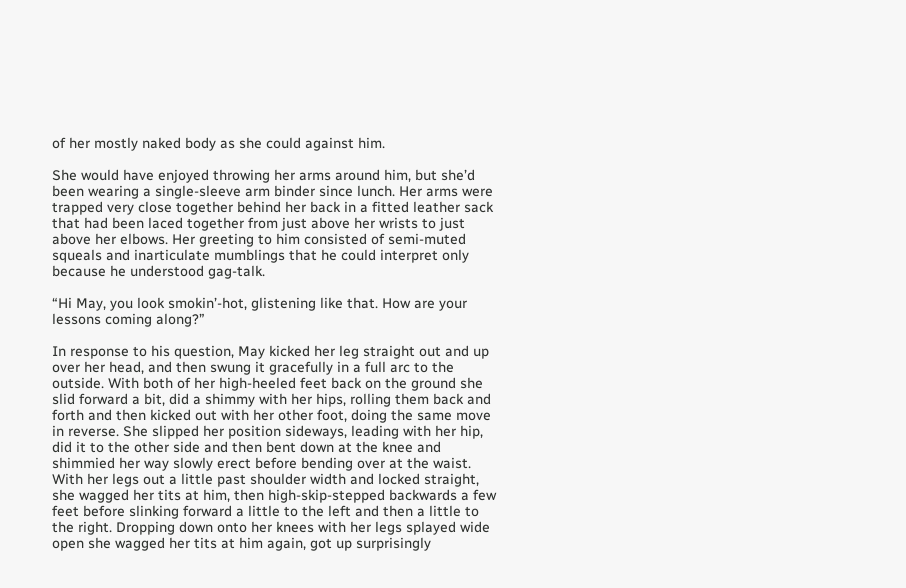of her mostly naked body as she could against him.

She would have enjoyed throwing her arms around him, but she’d been wearing a single-sleeve arm binder since lunch. Her arms were trapped very close together behind her back in a fitted leather sack that had been laced together from just above her wrists to just above her elbows. Her greeting to him consisted of semi-muted squeals and inarticulate mumblings that he could interpret only because he understood gag-talk.

“Hi May, you look smokin’-hot, glistening like that. How are your lessons coming along?”

In response to his question, May kicked her leg straight out and up over her head, and then swung it gracefully in a full arc to the outside. With both of her high-heeled feet back on the ground she slid forward a bit, did a shimmy with her hips, rolling them back and forth and then kicked out with her other foot, doing the same move in reverse. She slipped her position sideways, leading with her hip, did it to the other side and then bent down at the knee and shimmied her way slowly erect before bending over at the waist. With her legs out a little past shoulder width and locked straight, she wagged her tits at him, then high-skip-stepped backwards a few feet before slinking forward a little to the left and then a little to the right. Dropping down onto her knees with her legs splayed wide open she wagged her tits at him again, got up surprisingly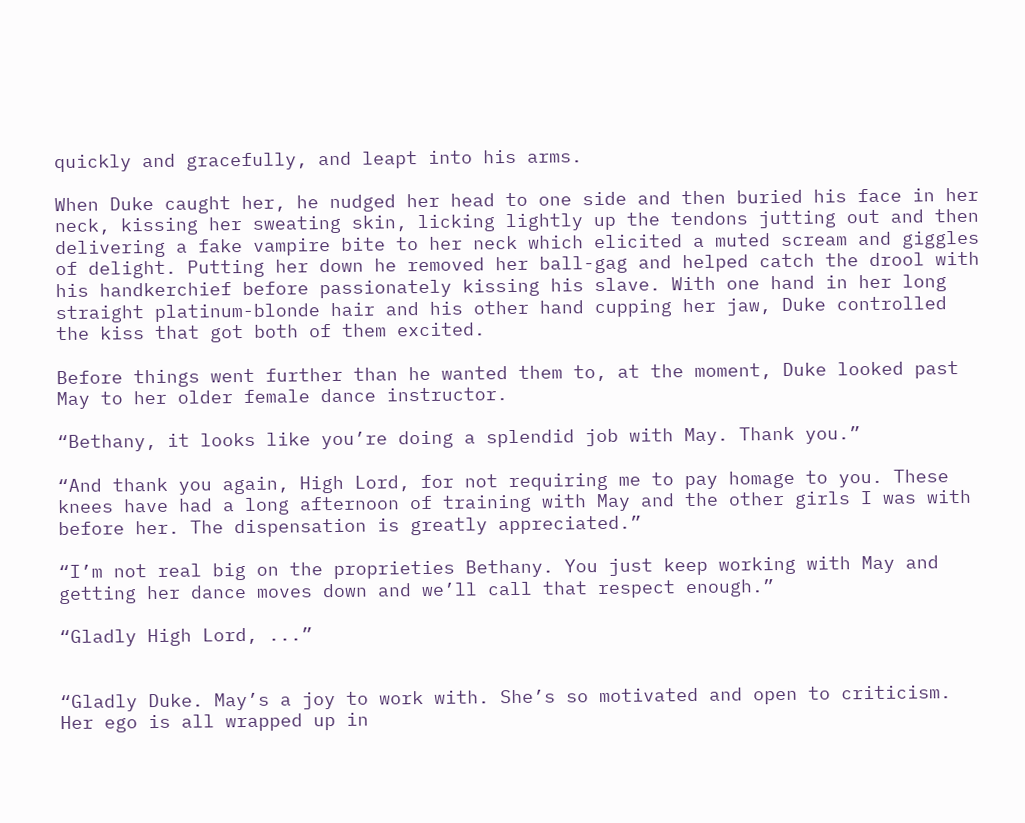quickly and gracefully, and leapt into his arms.

When Duke caught her, he nudged her head to one side and then buried his face in her neck, kissing her sweating skin, licking lightly up the tendons jutting out and then delivering a fake vampire bite to her neck which elicited a muted scream and giggles of delight. Putting her down he removed her ball-gag and helped catch the drool with his handkerchief before passionately kissing his slave. With one hand in her long straight platinum-blonde hair and his other hand cupping her jaw, Duke controlled the kiss that got both of them excited.

Before things went further than he wanted them to, at the moment, Duke looked past May to her older female dance instructor.

“Bethany, it looks like you’re doing a splendid job with May. Thank you.”

“And thank you again, High Lord, for not requiring me to pay homage to you. These knees have had a long afternoon of training with May and the other girls I was with before her. The dispensation is greatly appreciated.”

“I’m not real big on the proprieties Bethany. You just keep working with May and getting her dance moves down and we’ll call that respect enough.”

“Gladly High Lord, ...”


“Gladly Duke. May’s a joy to work with. She’s so motivated and open to criticism. Her ego is all wrapped up in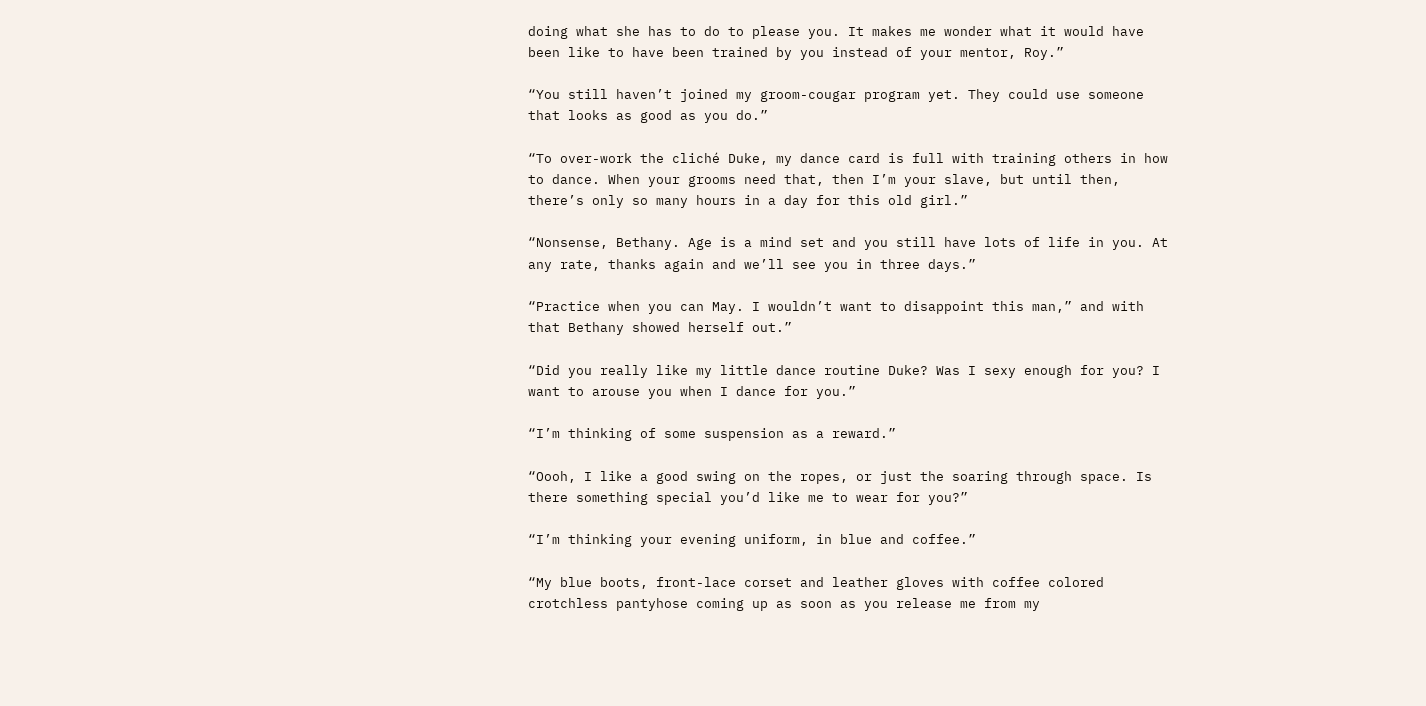doing what she has to do to please you. It makes me wonder what it would have been like to have been trained by you instead of your mentor, Roy.”

“You still haven’t joined my groom-cougar program yet. They could use someone that looks as good as you do.”

“To over-work the cliché Duke, my dance card is full with training others in how to dance. When your grooms need that, then I’m your slave, but until then, there’s only so many hours in a day for this old girl.”

“Nonsense, Bethany. Age is a mind set and you still have lots of life in you. At any rate, thanks again and we’ll see you in three days.”

“Practice when you can May. I wouldn’t want to disappoint this man,” and with that Bethany showed herself out.”

“Did you really like my little dance routine Duke? Was I sexy enough for you? I want to arouse you when I dance for you.”

“I’m thinking of some suspension as a reward.”

“Oooh, I like a good swing on the ropes, or just the soaring through space. Is there something special you’d like me to wear for you?”

“I’m thinking your evening uniform, in blue and coffee.”

“My blue boots, front-lace corset and leather gloves with coffee colored crotchless pantyhose coming up as soon as you release me from my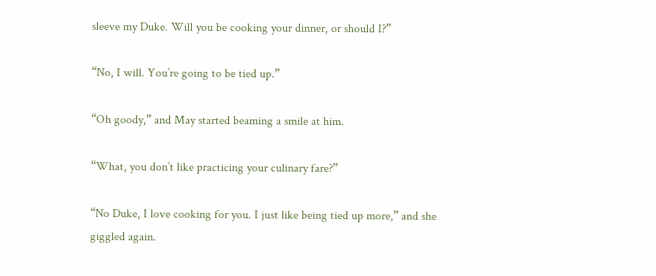sleeve my Duke. Will you be cooking your dinner, or should I?”

“No, I will. You’re going to be tied up.”

“Oh goody,” and May started beaming a smile at him.

“What, you don’t like practicing your culinary fare?”

“No Duke, I love cooking for you. I just like being tied up more,” and she giggled again.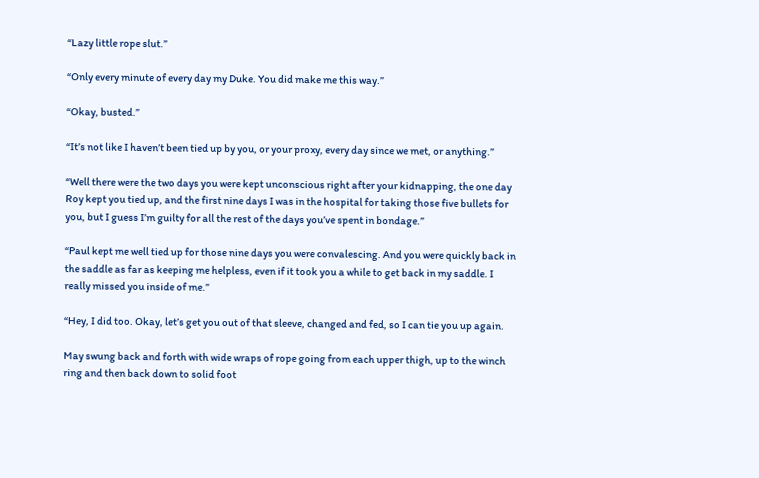“Lazy little rope slut.”

“Only every minute of every day my Duke. You did make me this way.”

“Okay, busted.”

“It’s not like I haven’t been tied up by you, or your proxy, every day since we met, or anything.”

“Well there were the two days you were kept unconscious right after your kidnapping, the one day Roy kept you tied up, and the first nine days I was in the hospital for taking those five bullets for you, but I guess I’m guilty for all the rest of the days you’ve spent in bondage.”

“Paul kept me well tied up for those nine days you were convalescing. And you were quickly back in the saddle as far as keeping me helpless, even if it took you a while to get back in my saddle. I really missed you inside of me.”

“Hey, I did too. Okay, let’s get you out of that sleeve, changed and fed, so I can tie you up again.

May swung back and forth with wide wraps of rope going from each upper thigh, up to the winch ring and then back down to solid foot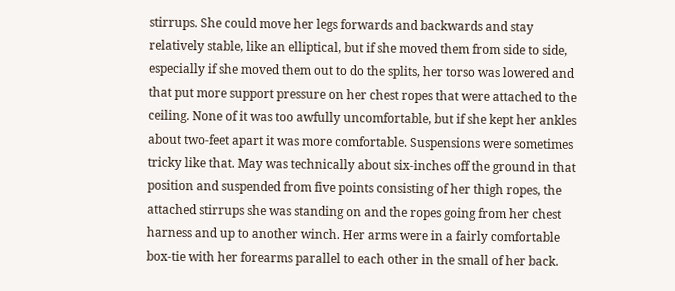stirrups. She could move her legs forwards and backwards and stay relatively stable, like an elliptical, but if she moved them from side to side, especially if she moved them out to do the splits, her torso was lowered and that put more support pressure on her chest ropes that were attached to the ceiling. None of it was too awfully uncomfortable, but if she kept her ankles about two-feet apart it was more comfortable. Suspensions were sometimes tricky like that. May was technically about six-inches off the ground in that position and suspended from five points consisting of her thigh ropes, the attached stirrups she was standing on and the ropes going from her chest harness and up to another winch. Her arms were in a fairly comfortable box-tie with her forearms parallel to each other in the small of her back.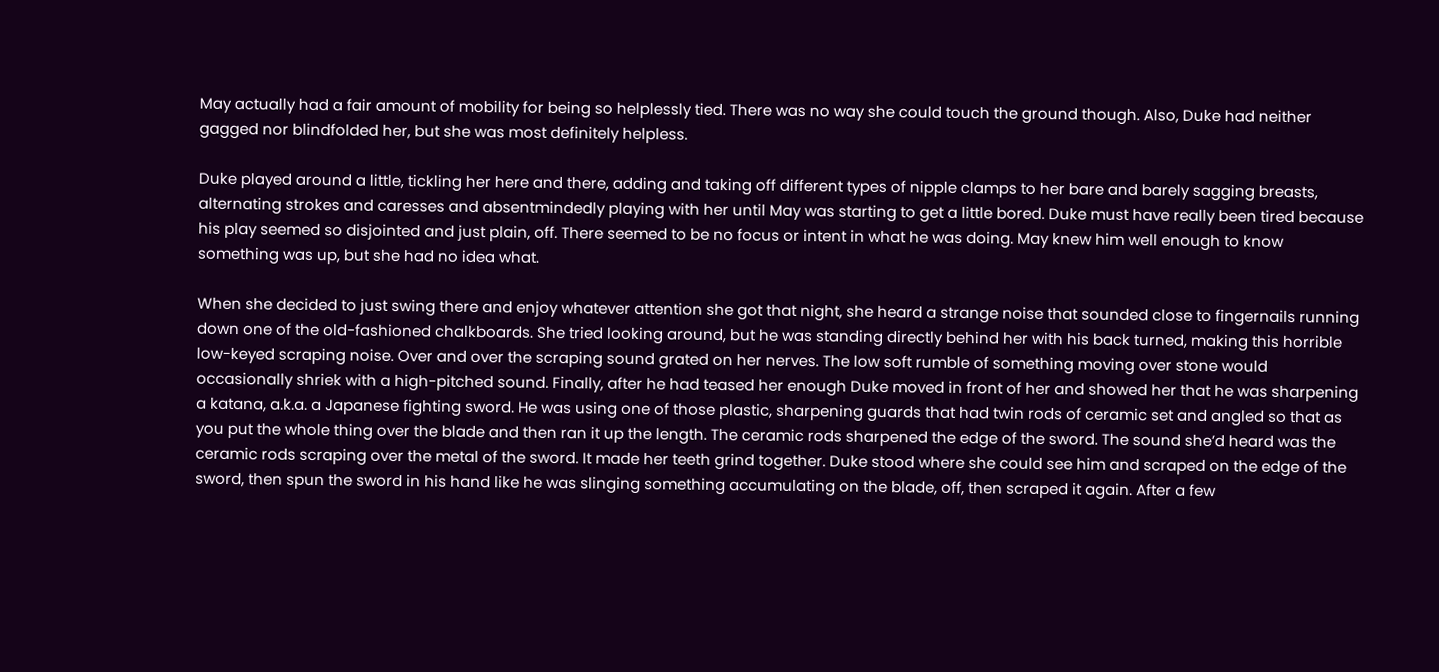May actually had a fair amount of mobility for being so helplessly tied. There was no way she could touch the ground though. Also, Duke had neither gagged nor blindfolded her, but she was most definitely helpless.

Duke played around a little, tickling her here and there, adding and taking off different types of nipple clamps to her bare and barely sagging breasts, alternating strokes and caresses and absentmindedly playing with her until May was starting to get a little bored. Duke must have really been tired because his play seemed so disjointed and just plain, off. There seemed to be no focus or intent in what he was doing. May knew him well enough to know something was up, but she had no idea what.

When she decided to just swing there and enjoy whatever attention she got that night, she heard a strange noise that sounded close to fingernails running down one of the old-fashioned chalkboards. She tried looking around, but he was standing directly behind her with his back turned, making this horrible low-keyed scraping noise. Over and over the scraping sound grated on her nerves. The low soft rumble of something moving over stone would occasionally shriek with a high-pitched sound. Finally, after he had teased her enough Duke moved in front of her and showed her that he was sharpening a katana, a.k.a. a Japanese fighting sword. He was using one of those plastic, sharpening guards that had twin rods of ceramic set and angled so that as you put the whole thing over the blade and then ran it up the length. The ceramic rods sharpened the edge of the sword. The sound she’d heard was the ceramic rods scraping over the metal of the sword. It made her teeth grind together. Duke stood where she could see him and scraped on the edge of the sword, then spun the sword in his hand like he was slinging something accumulating on the blade, off, then scraped it again. After a few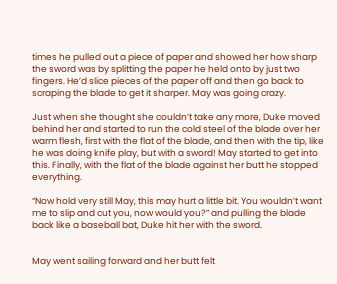times he pulled out a piece of paper and showed her how sharp the sword was by splitting the paper he held onto by just two fingers. He’d slice pieces of the paper off and then go back to scraping the blade to get it sharper. May was going crazy.

Just when she thought she couldn’t take any more, Duke moved behind her and started to run the cold steel of the blade over her warm flesh, first with the flat of the blade, and then with the tip, like he was doing knife play, but with a sword! May started to get into this. Finally, with the flat of the blade against her butt he stopped everything.

“Now hold very still May, this may hurt a little bit. You wouldn’t want me to slip and cut you, now would you?” and pulling the blade back like a baseball bat, Duke hit her with the sword.


May went sailing forward and her butt felt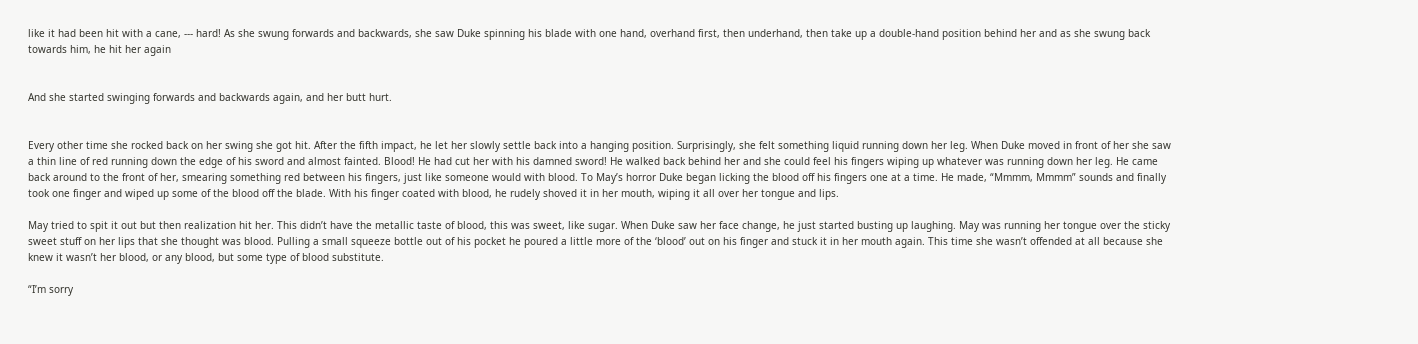like it had been hit with a cane, --- hard! As she swung forwards and backwards, she saw Duke spinning his blade with one hand, overhand first, then underhand, then take up a double-hand position behind her and as she swung back towards him, he hit her again


And she started swinging forwards and backwards again, and her butt hurt.


Every other time she rocked back on her swing she got hit. After the fifth impact, he let her slowly settle back into a hanging position. Surprisingly, she felt something liquid running down her leg. When Duke moved in front of her she saw a thin line of red running down the edge of his sword and almost fainted. Blood! He had cut her with his damned sword! He walked back behind her and she could feel his fingers wiping up whatever was running down her leg. He came back around to the front of her, smearing something red between his fingers, just like someone would with blood. To May’s horror Duke began licking the blood off his fingers one at a time. He made, “Mmmm, Mmmm” sounds and finally took one finger and wiped up some of the blood off the blade. With his finger coated with blood, he rudely shoved it in her mouth, wiping it all over her tongue and lips.

May tried to spit it out but then realization hit her. This didn’t have the metallic taste of blood, this was sweet, like sugar. When Duke saw her face change, he just started busting up laughing. May was running her tongue over the sticky sweet stuff on her lips that she thought was blood. Pulling a small squeeze bottle out of his pocket he poured a little more of the ‘blood’ out on his finger and stuck it in her mouth again. This time she wasn’t offended at all because she knew it wasn’t her blood, or any blood, but some type of blood substitute.

“I’m sorry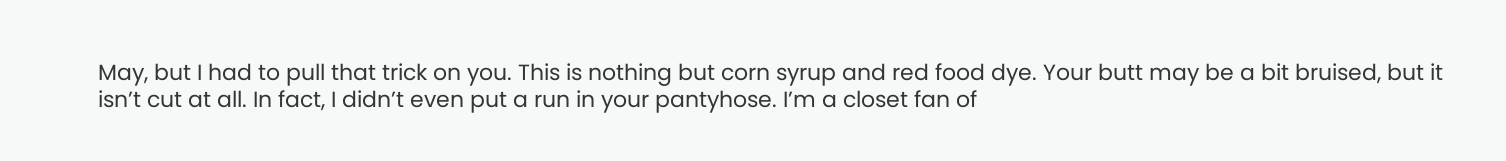May, but I had to pull that trick on you. This is nothing but corn syrup and red food dye. Your butt may be a bit bruised, but it isn’t cut at all. In fact, I didn’t even put a run in your pantyhose. I’m a closet fan of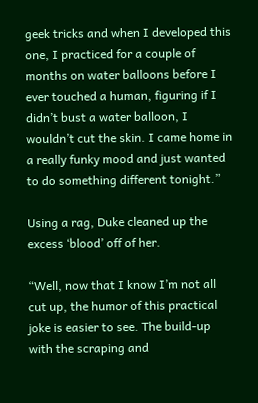geek tricks and when I developed this one, I practiced for a couple of months on water balloons before I ever touched a human, figuring if I didn’t bust a water balloon, I wouldn’t cut the skin. I came home in a really funky mood and just wanted to do something different tonight.”

Using a rag, Duke cleaned up the excess ‘blood’ off of her.

“Well, now that I know I’m not all cut up, the humor of this practical joke is easier to see. The build-up with the scraping and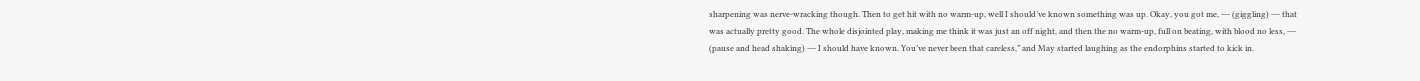sharpening was nerve-wracking though. Then to get hit with no warm-up, well I should’ve known something was up. Okay, you got me, --- (giggling) --- that was actually pretty good. The whole disjointed play, making me think it was just an off night, and then the no warm-up, full on beating, with blood no less, --- (pause and head shaking) --- I should have known. You’ve never been that careless,” and May started laughing as the endorphins started to kick in.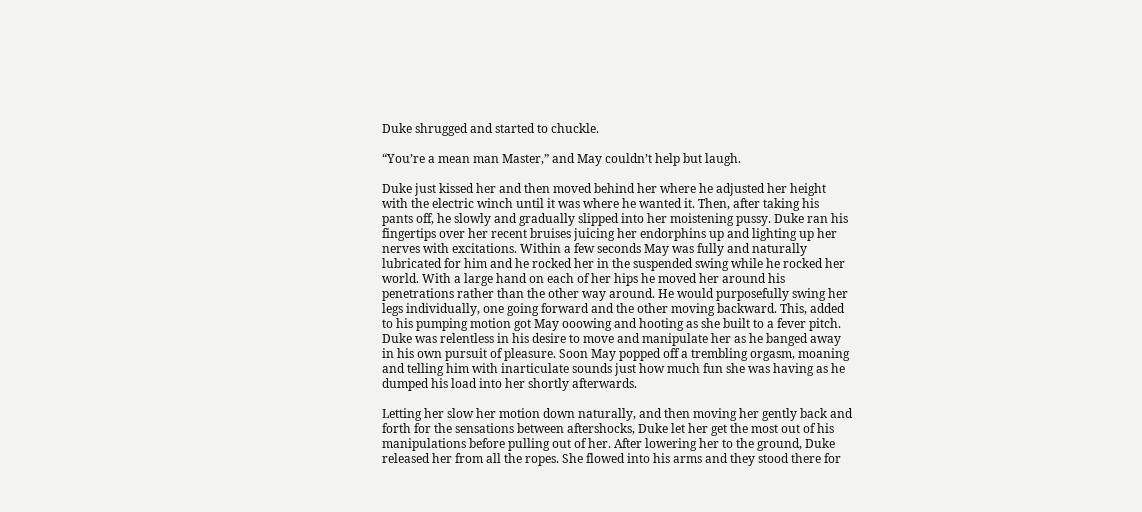Duke shrugged and started to chuckle.

“You’re a mean man Master,” and May couldn’t help but laugh.

Duke just kissed her and then moved behind her where he adjusted her height with the electric winch until it was where he wanted it. Then, after taking his pants off, he slowly and gradually slipped into her moistening pussy. Duke ran his fingertips over her recent bruises juicing her endorphins up and lighting up her nerves with excitations. Within a few seconds May was fully and naturally lubricated for him and he rocked her in the suspended swing while he rocked her world. With a large hand on each of her hips he moved her around his penetrations rather than the other way around. He would purposefully swing her legs individually, one going forward and the other moving backward. This, added to his pumping motion got May ooowing and hooting as she built to a fever pitch. Duke was relentless in his desire to move and manipulate her as he banged away in his own pursuit of pleasure. Soon May popped off a trembling orgasm, moaning and telling him with inarticulate sounds just how much fun she was having as he dumped his load into her shortly afterwards.

Letting her slow her motion down naturally, and then moving her gently back and forth for the sensations between aftershocks, Duke let her get the most out of his manipulations before pulling out of her. After lowering her to the ground, Duke released her from all the ropes. She flowed into his arms and they stood there for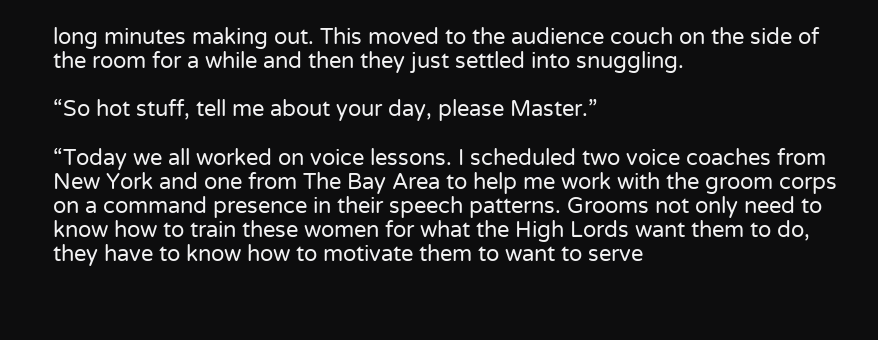long minutes making out. This moved to the audience couch on the side of the room for a while and then they just settled into snuggling.

“So hot stuff, tell me about your day, please Master.”

“Today we all worked on voice lessons. I scheduled two voice coaches from New York and one from The Bay Area to help me work with the groom corps on a command presence in their speech patterns. Grooms not only need to know how to train these women for what the High Lords want them to do, they have to know how to motivate them to want to serve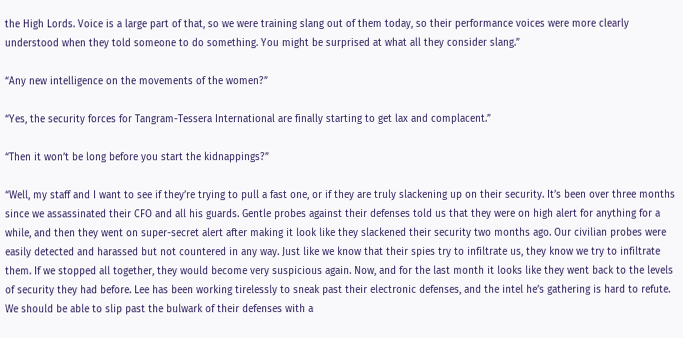the High Lords. Voice is a large part of that, so we were training slang out of them today, so their performance voices were more clearly understood when they told someone to do something. You might be surprised at what all they consider slang.”

“Any new intelligence on the movements of the women?”

“Yes, the security forces for Tangram-Tessera International are finally starting to get lax and complacent.”

“Then it won’t be long before you start the kidnappings?”

“Well, my staff and I want to see if they’re trying to pull a fast one, or if they are truly slackening up on their security. It’s been over three months since we assassinated their CFO and all his guards. Gentle probes against their defenses told us that they were on high alert for anything for a while, and then they went on super-secret alert after making it look like they slackened their security two months ago. Our civilian probes were easily detected and harassed but not countered in any way. Just like we know that their spies try to infiltrate us, they know we try to infiltrate them. If we stopped all together, they would become very suspicious again. Now, and for the last month it looks like they went back to the levels of security they had before. Lee has been working tirelessly to sneak past their electronic defenses, and the intel he’s gathering is hard to refute. We should be able to slip past the bulwark of their defenses with a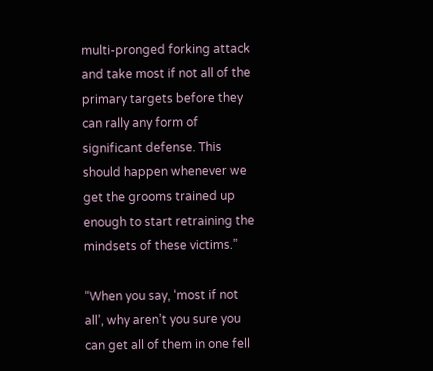multi-pronged forking attack and take most if not all of the primary targets before they can rally any form of significant defense. This should happen whenever we get the grooms trained up enough to start retraining the mindsets of these victims.”

“When you say, ‘most if not all’, why aren’t you sure you can get all of them in one fell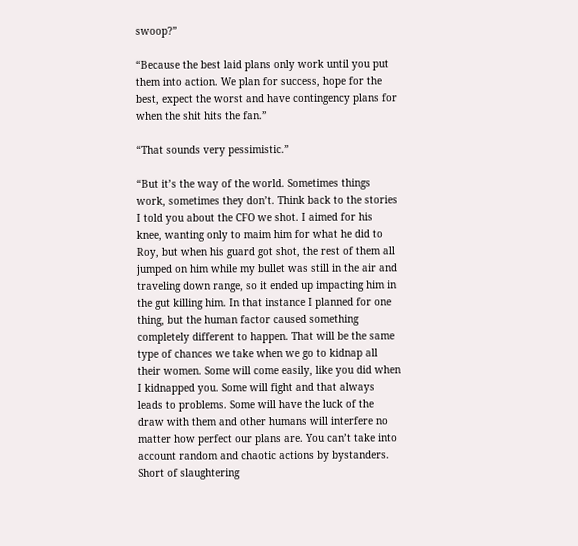swoop?”

“Because the best laid plans only work until you put them into action. We plan for success, hope for the best, expect the worst and have contingency plans for when the shit hits the fan.”

“That sounds very pessimistic.”

“But it’s the way of the world. Sometimes things work, sometimes they don’t. Think back to the stories I told you about the CFO we shot. I aimed for his knee, wanting only to maim him for what he did to Roy, but when his guard got shot, the rest of them all jumped on him while my bullet was still in the air and traveling down range, so it ended up impacting him in the gut killing him. In that instance I planned for one thing, but the human factor caused something completely different to happen. That will be the same type of chances we take when we go to kidnap all their women. Some will come easily, like you did when I kidnapped you. Some will fight and that always leads to problems. Some will have the luck of the draw with them and other humans will interfere no matter how perfect our plans are. You can’t take into account random and chaotic actions by bystanders. Short of slaughtering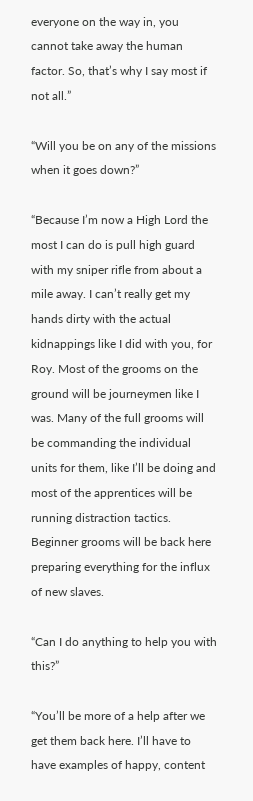everyone on the way in, you cannot take away the human factor. So, that’s why I say most if not all.”

“Will you be on any of the missions when it goes down?”

“Because I’m now a High Lord the most I can do is pull high guard with my sniper rifle from about a mile away. I can’t really get my hands dirty with the actual kidnappings like I did with you, for Roy. Most of the grooms on the ground will be journeymen like I was. Many of the full grooms will be commanding the individual units for them, like I’ll be doing and most of the apprentices will be running distraction tactics. Beginner grooms will be back here preparing everything for the influx of new slaves.

“Can I do anything to help you with this?”

“You’ll be more of a help after we get them back here. I’ll have to have examples of happy, content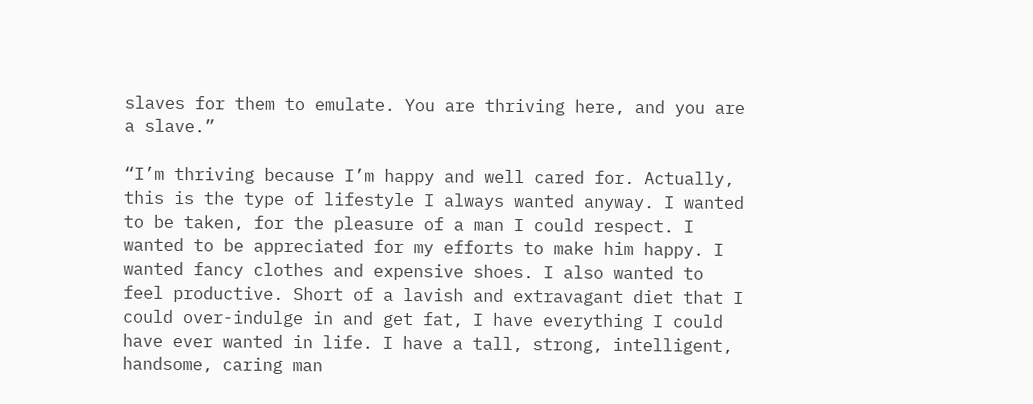slaves for them to emulate. You are thriving here, and you are a slave.”

“I’m thriving because I’m happy and well cared for. Actually, this is the type of lifestyle I always wanted anyway. I wanted to be taken, for the pleasure of a man I could respect. I wanted to be appreciated for my efforts to make him happy. I wanted fancy clothes and expensive shoes. I also wanted to feel productive. Short of a lavish and extravagant diet that I could over-indulge in and get fat, I have everything I could have ever wanted in life. I have a tall, strong, intelligent, handsome, caring man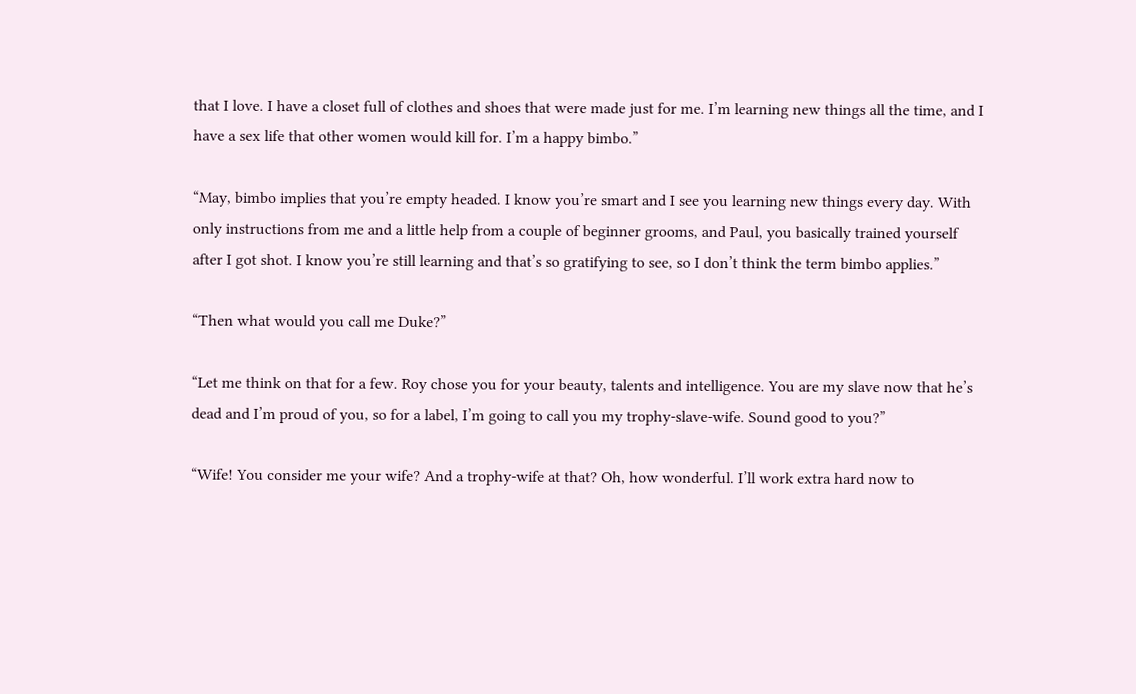that I love. I have a closet full of clothes and shoes that were made just for me. I’m learning new things all the time, and I have a sex life that other women would kill for. I’m a happy bimbo.”

“May, bimbo implies that you’re empty headed. I know you’re smart and I see you learning new things every day. With only instructions from me and a little help from a couple of beginner grooms, and Paul, you basically trained yourself after I got shot. I know you’re still learning and that’s so gratifying to see, so I don’t think the term bimbo applies.”

“Then what would you call me Duke?”

“Let me think on that for a few. Roy chose you for your beauty, talents and intelligence. You are my slave now that he’s dead and I’m proud of you, so for a label, I’m going to call you my trophy-slave-wife. Sound good to you?”

“Wife! You consider me your wife? And a trophy-wife at that? Oh, how wonderful. I’ll work extra hard now to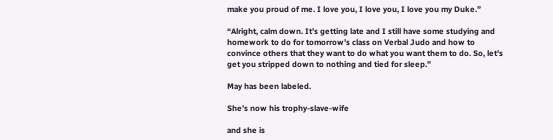make you proud of me. I love you, I love you, I love you my Duke.”

“Alright, calm down. It’s getting late and I still have some studying and homework to do for tomorrow’s class on Verbal Judo and how to convince others that they want to do what you want them to do. So, let’s get you stripped down to nothing and tied for sleep.”

May has been labeled.

She’s now his trophy-slave-wife

and she is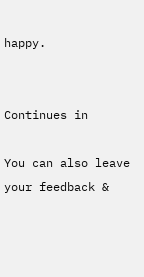happy.


Continues in

You can also leave your feedback &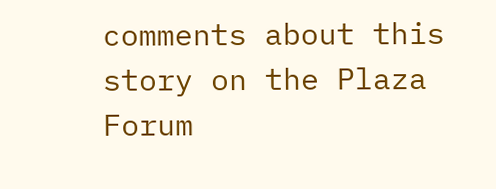comments about this story on the Plaza Forum